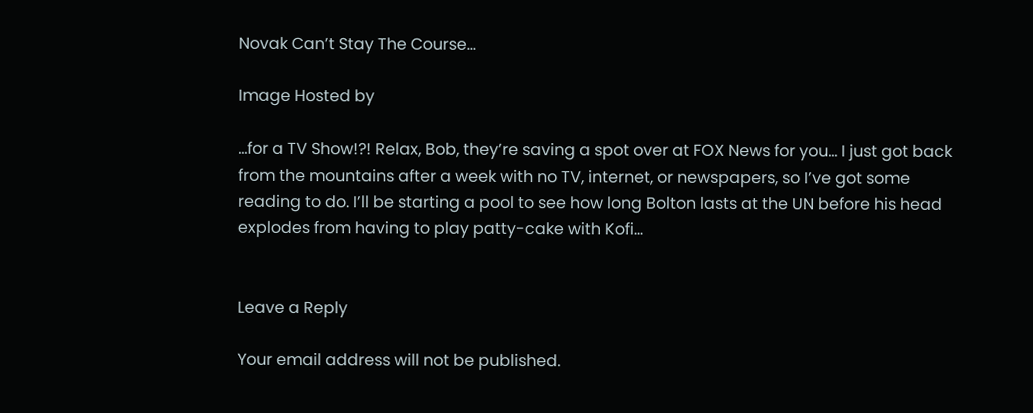Novak Can’t Stay The Course…

Image Hosted by

…for a TV Show!?! Relax, Bob, they’re saving a spot over at FOX News for you… I just got back from the mountains after a week with no TV, internet, or newspapers, so I’ve got some reading to do. I’ll be starting a pool to see how long Bolton lasts at the UN before his head explodes from having to play patty-cake with Kofi…


Leave a Reply

Your email address will not be published.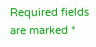Required fields are marked *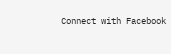Connect with Facebook